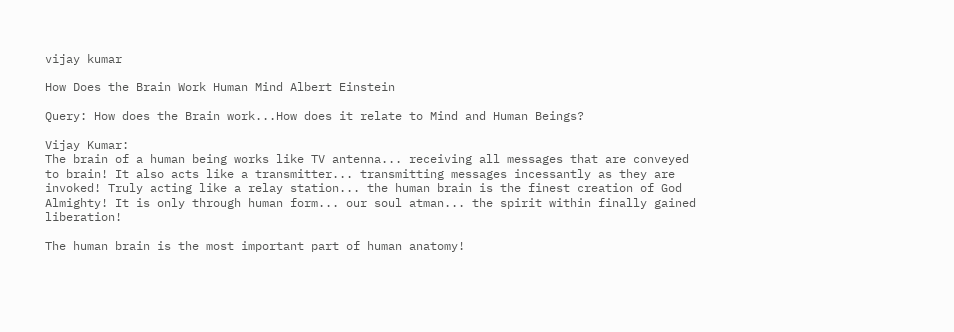vijay kumar

How Does the Brain Work Human Mind Albert Einstein

Query: How does the Brain work...How does it relate to Mind and Human Beings?

Vijay Kumar:
The brain of a human being works like TV antenna... receiving all messages that are conveyed to brain! It also acts like a transmitter... transmitting messages incessantly as they are invoked! Truly acting like a relay station... the human brain is the finest creation of God Almighty! It is only through human form... our soul atman... the spirit within finally gained liberation!

The human brain is the most important part of human anatomy!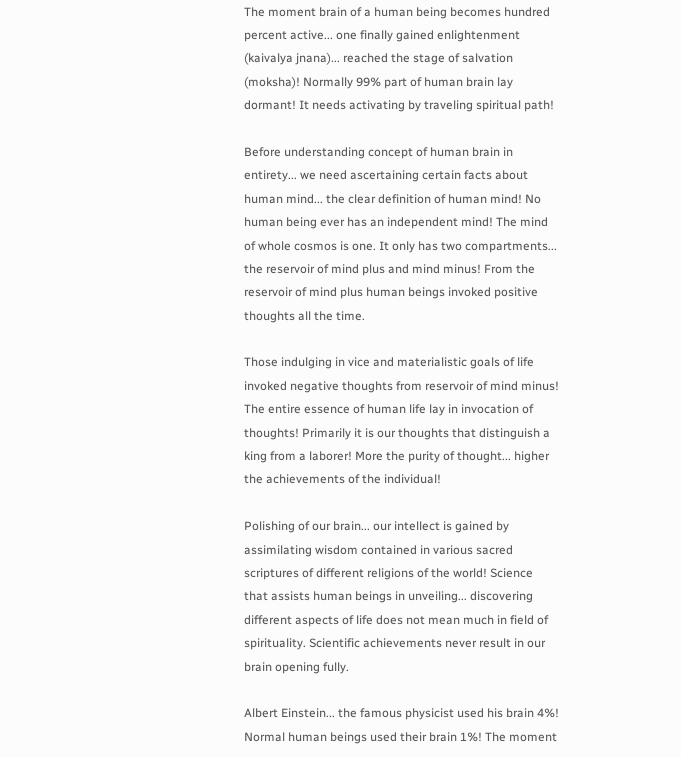The moment brain of a human being becomes hundred percent active... one finally gained enlightenment (kaivalya jnana)... reached the stage of salvation (moksha)! Normally 99% part of human brain lay dormant! It needs activating by traveling spiritual path!

Before understanding concept of human brain in entirety... we need ascertaining certain facts about human mind... the clear definition of human mind! No human being ever has an independent mind! The mind of whole cosmos is one. It only has two compartments... the reservoir of mind plus and mind minus! From the reservoir of mind plus human beings invoked positive thoughts all the time.

Those indulging in vice and materialistic goals of life invoked negative thoughts from reservoir of mind minus! The entire essence of human life lay in invocation of thoughts! Primarily it is our thoughts that distinguish a king from a laborer! More the purity of thought... higher the achievements of the individual!

Polishing of our brain... our intellect is gained by assimilating wisdom contained in various sacred scriptures of different religions of the world! Science that assists human beings in unveiling... discovering different aspects of life does not mean much in field of spirituality. Scientific achievements never result in our brain opening fully.

Albert Einstein... the famous physicist used his brain 4%! Normal human beings used their brain 1%! The moment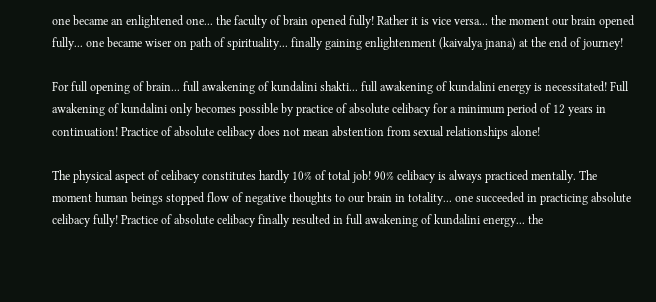one became an enlightened one... the faculty of brain opened fully! Rather it is vice versa... the moment our brain opened fully... one became wiser on path of spirituality... finally gaining enlightenment (kaivalya jnana) at the end of journey!

For full opening of brain... full awakening of kundalini shakti... full awakening of kundalini energy is necessitated! Full awakening of kundalini only becomes possible by practice of absolute celibacy for a minimum period of 12 years in continuation! Practice of absolute celibacy does not mean abstention from sexual relationships alone!

The physical aspect of celibacy constitutes hardly 10% of total job! 90% celibacy is always practiced mentally. The moment human beings stopped flow of negative thoughts to our brain in totality... one succeeded in practicing absolute celibacy fully! Practice of absolute celibacy finally resulted in full awakening of kundalini energy... the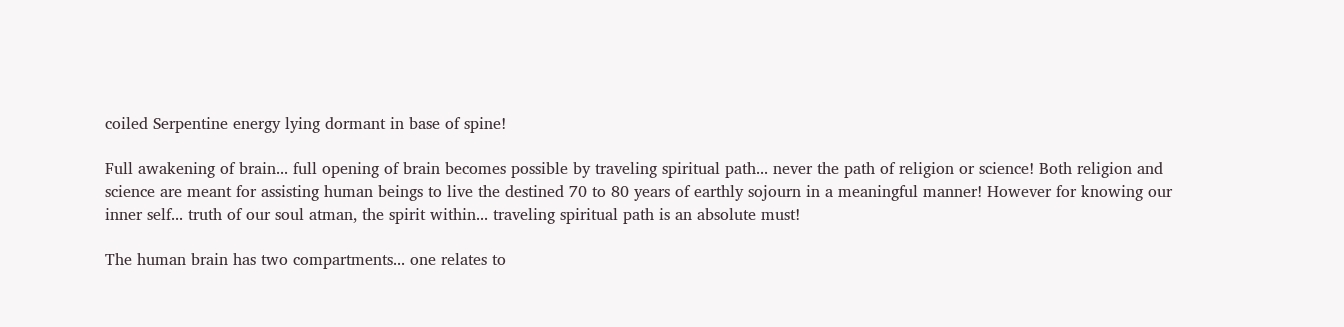coiled Serpentine energy lying dormant in base of spine!

Full awakening of brain... full opening of brain becomes possible by traveling spiritual path... never the path of religion or science! Both religion and science are meant for assisting human beings to live the destined 70 to 80 years of earthly sojourn in a meaningful manner! However for knowing our inner self... truth of our soul atman, the spirit within... traveling spiritual path is an absolute must!

The human brain has two compartments... one relates to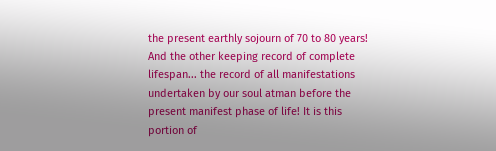the present earthly sojourn of 70 to 80 years! And the other keeping record of complete lifespan... the record of all manifestations undertaken by our soul atman before the present manifest phase of life! It is this portion of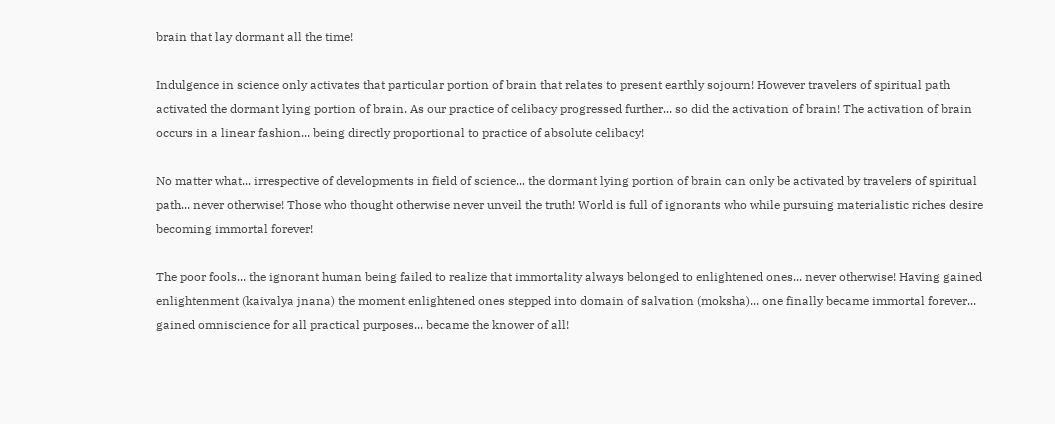brain that lay dormant all the time!

Indulgence in science only activates that particular portion of brain that relates to present earthly sojourn! However travelers of spiritual path activated the dormant lying portion of brain. As our practice of celibacy progressed further... so did the activation of brain! The activation of brain occurs in a linear fashion... being directly proportional to practice of absolute celibacy!

No matter what... irrespective of developments in field of science... the dormant lying portion of brain can only be activated by travelers of spiritual path... never otherwise! Those who thought otherwise never unveil the truth! World is full of ignorants who while pursuing materialistic riches desire becoming immortal forever!

The poor fools... the ignorant human being failed to realize that immortality always belonged to enlightened ones... never otherwise! Having gained enlightenment (kaivalya jnana) the moment enlightened ones stepped into domain of salvation (moksha)... one finally became immortal forever... gained omniscience for all practical purposes... became the knower of all!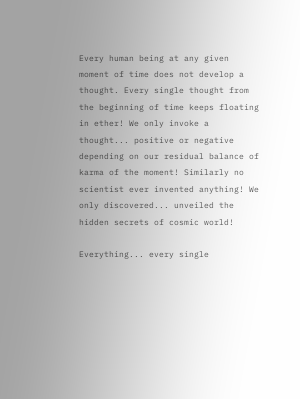Every human being at any given moment of time does not develop a thought. Every single thought from the beginning of time keeps floating in ether! We only invoke a thought... positive or negative depending on our residual balance of karma of the moment! Similarly no scientist ever invented anything! We only discovered... unveiled the hidden secrets of cosmic world!

Everything... every single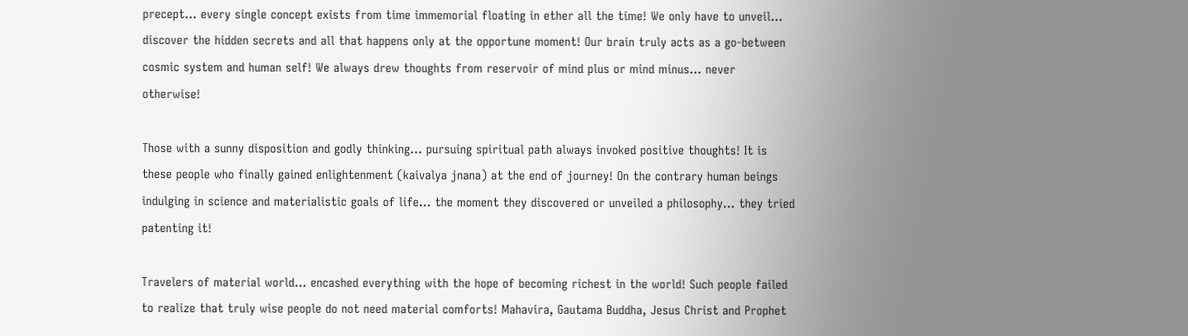precept... every single concept exists from time immemorial floating in ether all the time! We only have to unveil... discover the hidden secrets and all that happens only at the opportune moment! Our brain truly acts as a go-between cosmic system and human self! We always drew thoughts from reservoir of mind plus or mind minus... never otherwise!

Those with a sunny disposition and godly thinking... pursuing spiritual path always invoked positive thoughts! It is these people who finally gained enlightenment (kaivalya jnana) at the end of journey! On the contrary human beings indulging in science and materialistic goals of life... the moment they discovered or unveiled a philosophy... they tried patenting it!

Travelers of material world... encashed everything with the hope of becoming richest in the world! Such people failed to realize that truly wise people do not need material comforts! Mahavira, Gautama Buddha, Jesus Christ and Prophet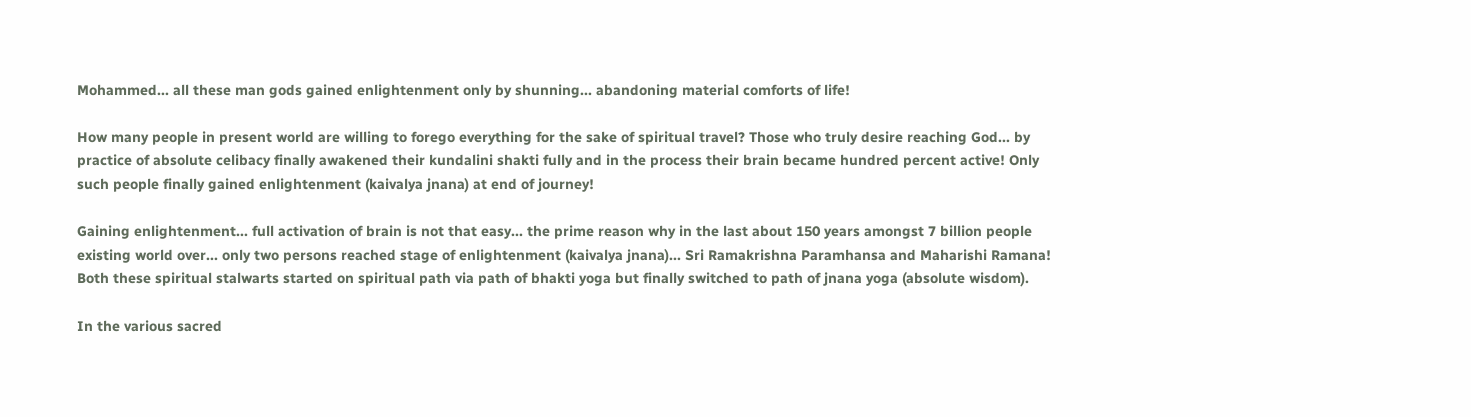Mohammed... all these man gods gained enlightenment only by shunning... abandoning material comforts of life!

How many people in present world are willing to forego everything for the sake of spiritual travel? Those who truly desire reaching God... by practice of absolute celibacy finally awakened their kundalini shakti fully and in the process their brain became hundred percent active! Only such people finally gained enlightenment (kaivalya jnana) at end of journey!

Gaining enlightenment... full activation of brain is not that easy... the prime reason why in the last about 150 years amongst 7 billion people existing world over... only two persons reached stage of enlightenment (kaivalya jnana)... Sri Ramakrishna Paramhansa and Maharishi Ramana! Both these spiritual stalwarts started on spiritual path via path of bhakti yoga but finally switched to path of jnana yoga (absolute wisdom).

In the various sacred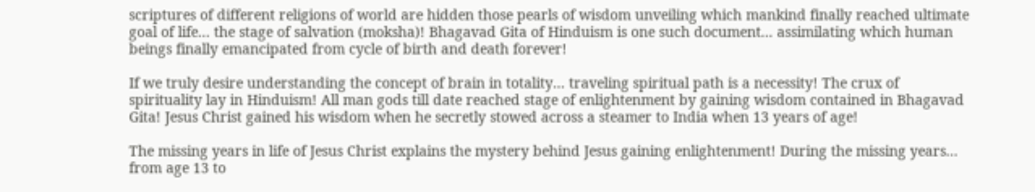scriptures of different religions of world are hidden those pearls of wisdom unveiling which mankind finally reached ultimate goal of life... the stage of salvation (moksha)! Bhagavad Gita of Hinduism is one such document... assimilating which human beings finally emancipated from cycle of birth and death forever!

If we truly desire understanding the concept of brain in totality... traveling spiritual path is a necessity! The crux of spirituality lay in Hinduism! All man gods till date reached stage of enlightenment by gaining wisdom contained in Bhagavad Gita! Jesus Christ gained his wisdom when he secretly stowed across a steamer to India when 13 years of age!

The missing years in life of Jesus Christ explains the mystery behind Jesus gaining enlightenment! During the missing years... from age 13 to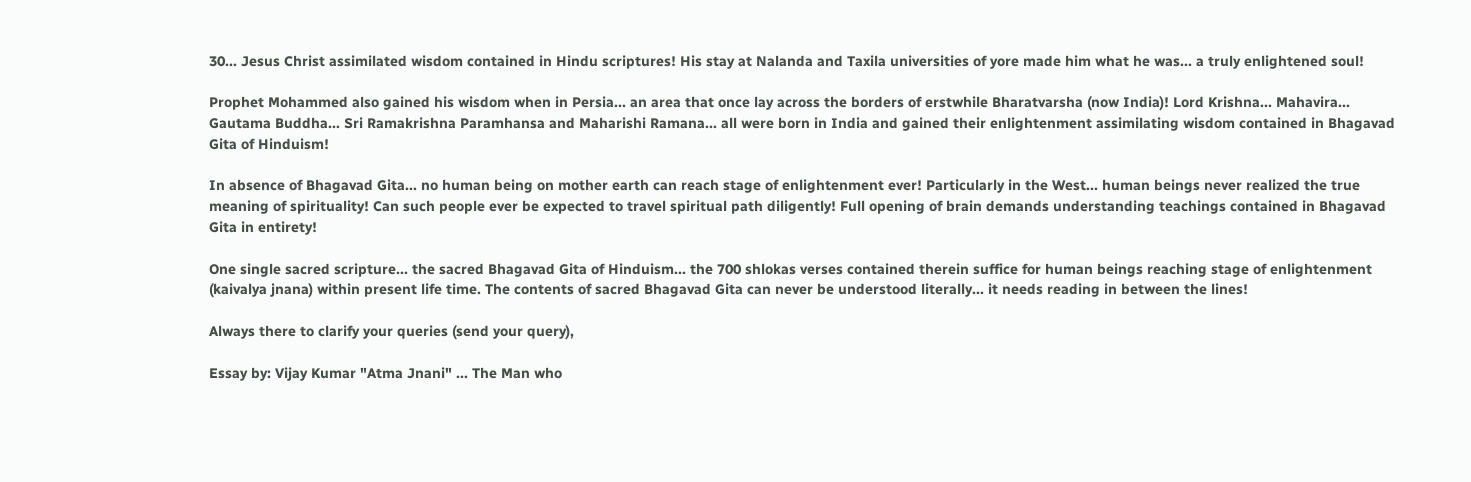30... Jesus Christ assimilated wisdom contained in Hindu scriptures! His stay at Nalanda and Taxila universities of yore made him what he was... a truly enlightened soul!

Prophet Mohammed also gained his wisdom when in Persia... an area that once lay across the borders of erstwhile Bharatvarsha (now India)! Lord Krishna... Mahavira... Gautama Buddha... Sri Ramakrishna Paramhansa and Maharishi Ramana... all were born in India and gained their enlightenment assimilating wisdom contained in Bhagavad Gita of Hinduism!

In absence of Bhagavad Gita... no human being on mother earth can reach stage of enlightenment ever! Particularly in the West... human beings never realized the true meaning of spirituality! Can such people ever be expected to travel spiritual path diligently! Full opening of brain demands understanding teachings contained in Bhagavad Gita in entirety!

One single sacred scripture... the sacred Bhagavad Gita of Hinduism... the 700 shlokas verses contained therein suffice for human beings reaching stage of enlightenment (kaivalya jnana) within present life time. The contents of sacred Bhagavad Gita can never be understood literally... it needs reading in between the lines!

Always there to clarify your queries (send your query),

Essay by: Vijay Kumar "Atma Jnani" ... The Man who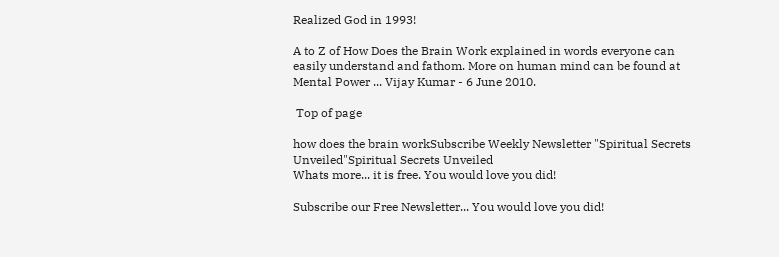Realized God in 1993!

A to Z of How Does the Brain Work explained in words everyone can easily understand and fathom. More on human mind can be found at Mental Power ... Vijay Kumar - 6 June 2010.

 Top of page

how does the brain workSubscribe Weekly Newsletter "Spiritual Secrets Unveiled"Spiritual Secrets Unveiled
Whats more... it is free. You would love you did!

Subscribe our Free Newsletter... You would love you did!